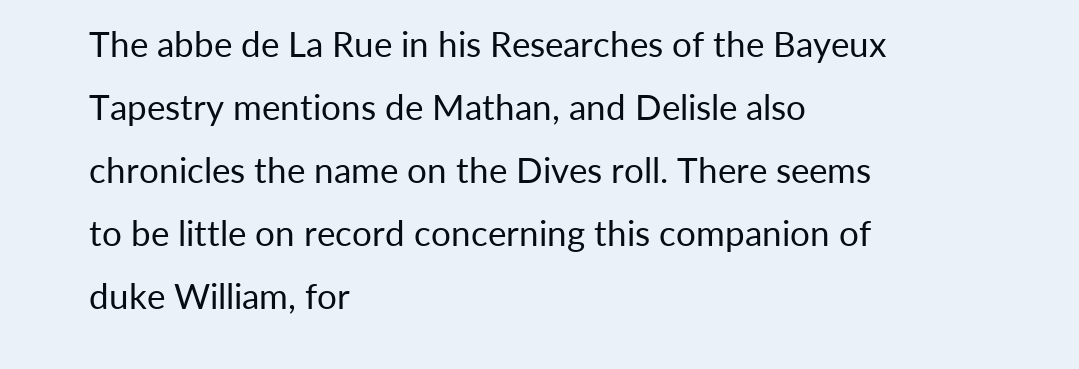The abbe de La Rue in his Researches of the Bayeux Tapestry mentions de Mathan, and Delisle also chronicles the name on the Dives roll. There seems to be little on record concerning this companion of duke William, for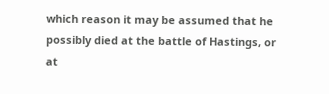which reason it may be assumed that he possibly died at the battle of Hastings, or at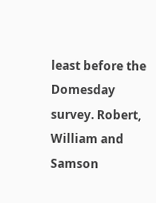least before the Domesday survey. Robert, William and Samson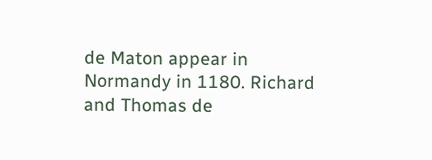de Maton appear in Normandy in 1180. Richard and Thomas de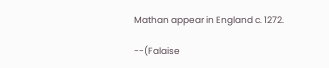Mathan appear in England c. 1272.

--(Falaise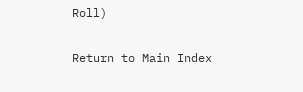Roll)

Return to Main Index